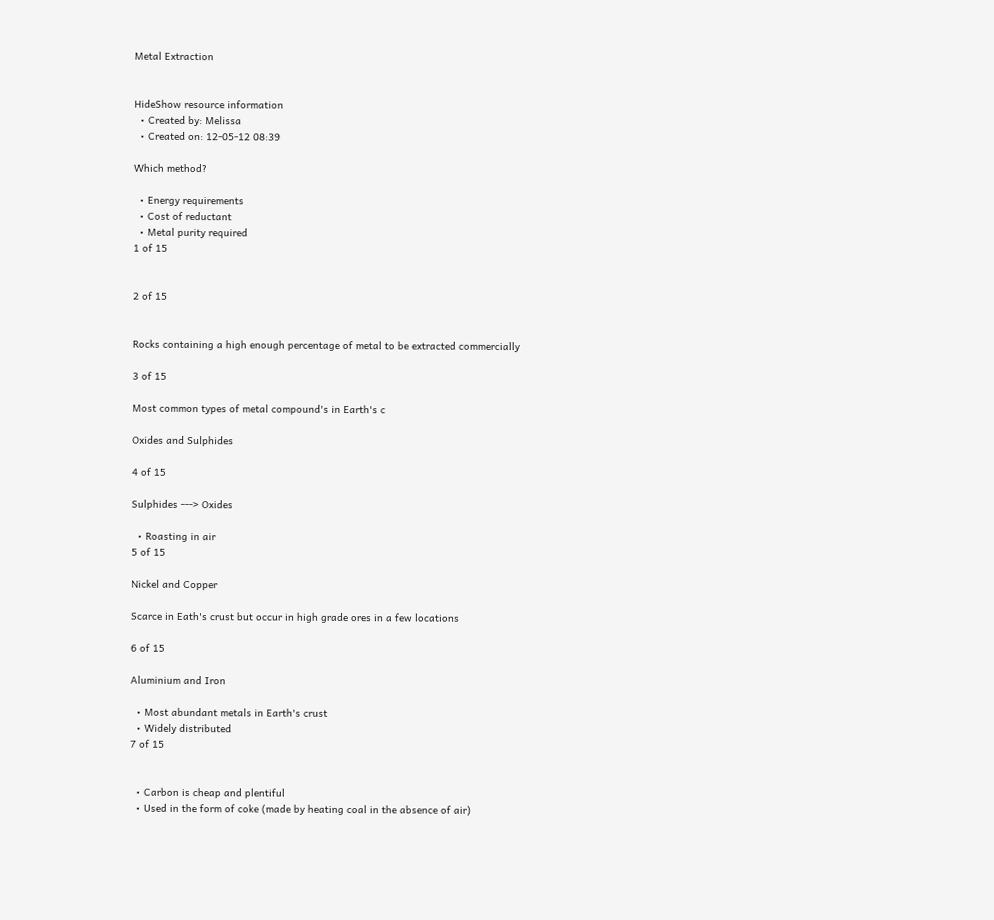Metal Extraction


HideShow resource information
  • Created by: Melissa
  • Created on: 12-05-12 08:39

Which method?

  • Energy requirements
  • Cost of reductant
  • Metal purity required
1 of 15


2 of 15


Rocks containing a high enough percentage of metal to be extracted commercially

3 of 15

Most common types of metal compound's in Earth's c

Oxides and Sulphides

4 of 15

Sulphides ---> Oxides

  • Roasting in air
5 of 15

Nickel and Copper

Scarce in Eath's crust but occur in high grade ores in a few locations

6 of 15

Aluminium and Iron

  • Most abundant metals in Earth's crust
  • Widely distributed
7 of 15


  • Carbon is cheap and plentiful
  • Used in the form of coke (made by heating coal in the absence of air)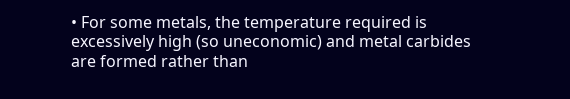• For some metals, the temperature required is excessively high (so uneconomic) and metal carbides are formed rather than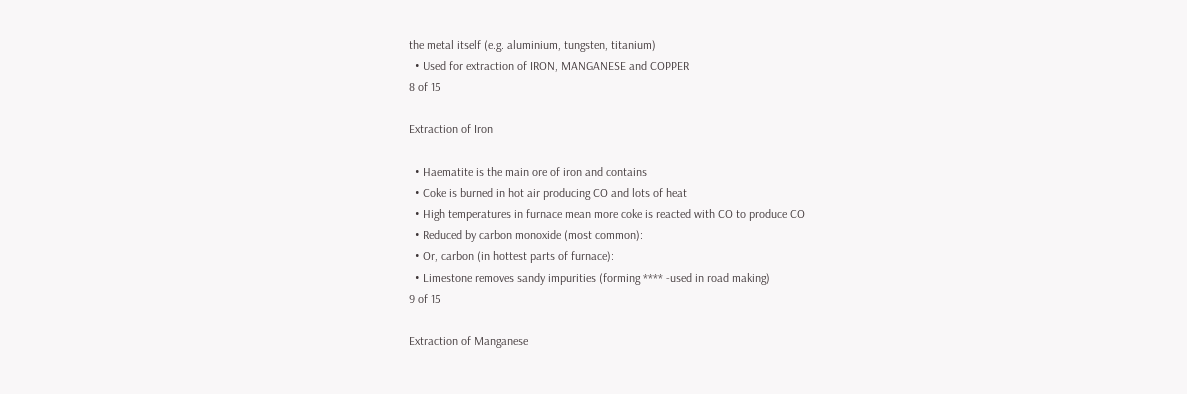the metal itself (e.g. aluminium, tungsten, titanium)
  • Used for extraction of IRON, MANGANESE and COPPER
8 of 15

Extraction of Iron

  • Haematite is the main ore of iron and contains
  • Coke is burned in hot air producing CO and lots of heat
  • High temperatures in furnace mean more coke is reacted with CO to produce CO
  • Reduced by carbon monoxide (most common):
  • Or, carbon (in hottest parts of furnace):
  • Limestone removes sandy impurities (forming **** -used in road making)
9 of 15

Extraction of Manganese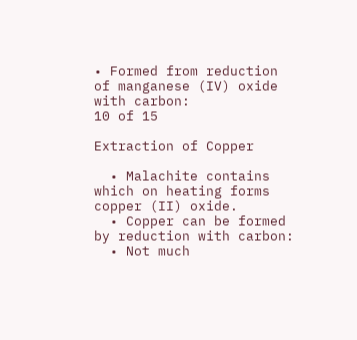• Formed from reduction of manganese (IV) oxide with carbon:
10 of 15

Extraction of Copper

  • Malachite contains        which on heating forms copper (II) oxide.
  • Copper can be formed by reduction with carbon:
  • Not much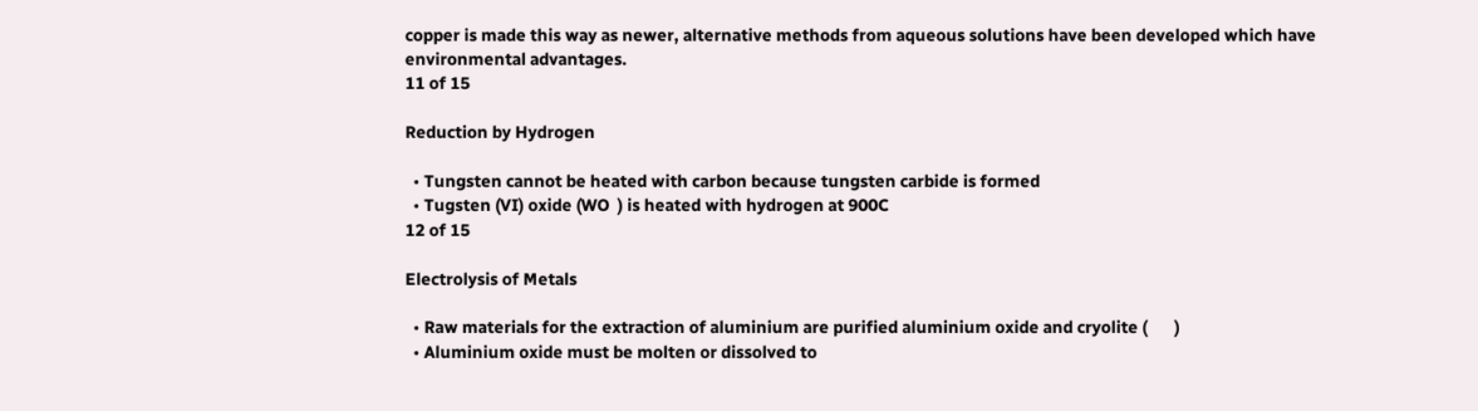copper is made this way as newer, alternative methods from aqueous solutions have been developed which have environmental advantages.
11 of 15

Reduction by Hydrogen

  • Tungsten cannot be heated with carbon because tungsten carbide is formed
  • Tugsten (VI) oxide (WO  ) is heated with hydrogen at 900C
12 of 15

Electrolysis of Metals

  • Raw materials for the extraction of aluminium are purified aluminium oxide and cryolite (       )
  • Aluminium oxide must be molten or dissolved to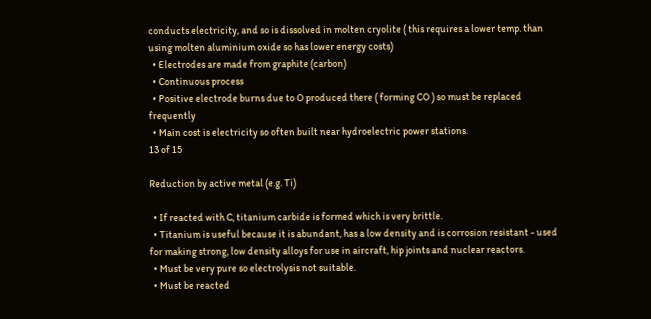conducts electricity, and so is dissolved in molten cryolite ( this requires a lower temp. than using molten aluminium oxide so has lower energy costs)
  • Electrodes are made from graphite (carbon)
  • Continuous process
  • Positive electrode burns due to O produced there ( forming CO ) so must be replaced frequently
  • Main cost is electricity so often built near hydroelectric power stations.
13 of 15

Reduction by active metal (e.g. Ti)

  • If reacted with C, titanium carbide is formed which is very brittle.
  • Titanium is useful because it is abundant, has a low density and is corrosion resistant - used for making strong, low density alloys for use in aircraft, hip joints and nuclear reactors.
  • Must be very pure so electrolysis not suitable.
  • Must be reacted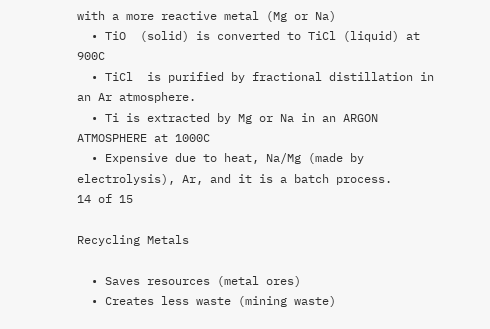with a more reactive metal (Mg or Na)
  • TiO  (solid) is converted to TiCl (liquid) at 900C
  • TiCl  is purified by fractional distillation in an Ar atmosphere.
  • Ti is extracted by Mg or Na in an ARGON ATMOSPHERE at 1000C
  • Expensive due to heat, Na/Mg (made by electrolysis), Ar, and it is a batch process.
14 of 15

Recycling Metals

  • Saves resources (metal ores)
  • Creates less waste (mining waste)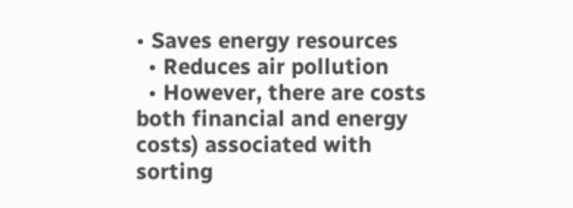• Saves energy resources
  • Reduces air pollution
  • However, there are costs both financial and energy costs) associated with sorting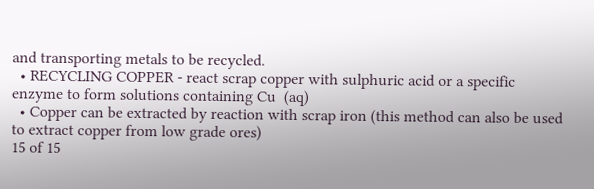and transporting metals to be recycled.
  • RECYCLING COPPER - react scrap copper with sulphuric acid or a specific enzyme to form solutions containing Cu  (aq)
  • Copper can be extracted by reaction with scrap iron (this method can also be used to extract copper from low grade ores)
15 of 15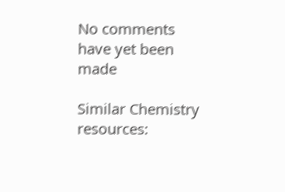No comments have yet been made

Similar Chemistry resources: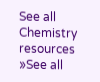See all Chemistry resources »See all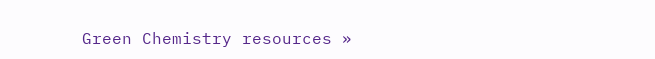Green Chemistry resources »